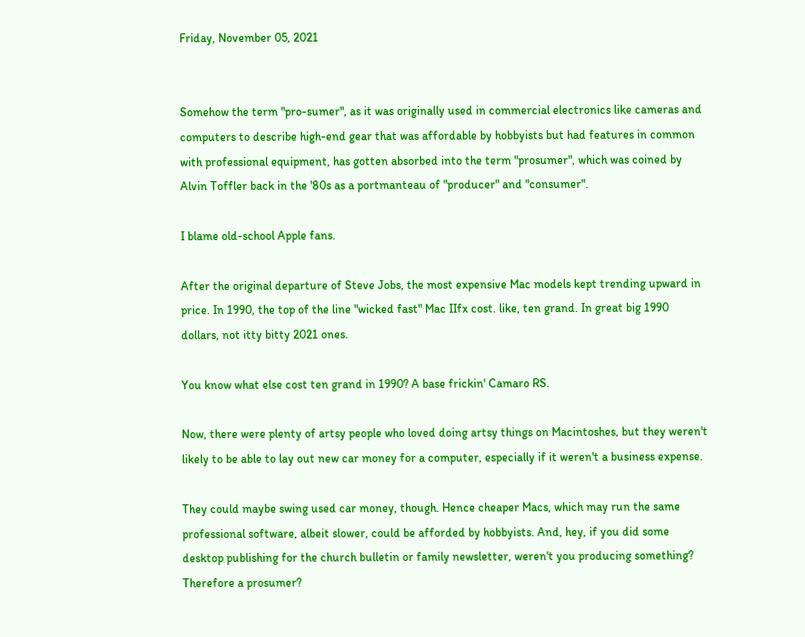Friday, November 05, 2021


Somehow the term "pro-sumer", as it was originally used in commercial electronics like cameras and computers to describe high-end gear that was affordable by hobbyists but had features in common with professional equipment, has gotten absorbed into the term "prosumer", which was coined by Alvin Toffler back in the '80s as a portmanteau of "producer" and "consumer".

I blame old-school Apple fans.

After the original departure of Steve Jobs, the most expensive Mac models kept trending upward in price. In 1990, the top of the line "wicked fast" Mac IIfx cost. like, ten grand. In great big 1990 dollars, not itty bitty 2021 ones.

You know what else cost ten grand in 1990? A base frickin' Camaro RS.

Now, there were plenty of artsy people who loved doing artsy things on Macintoshes, but they weren't likely to be able to lay out new car money for a computer, especially if it weren't a business expense.

They could maybe swing used car money, though. Hence cheaper Macs, which may run the same professional software, albeit slower, could be afforded by hobbyists. And, hey, if you did some desktop publishing for the church bulletin or family newsletter, weren't you producing something? Therefore a prosumer?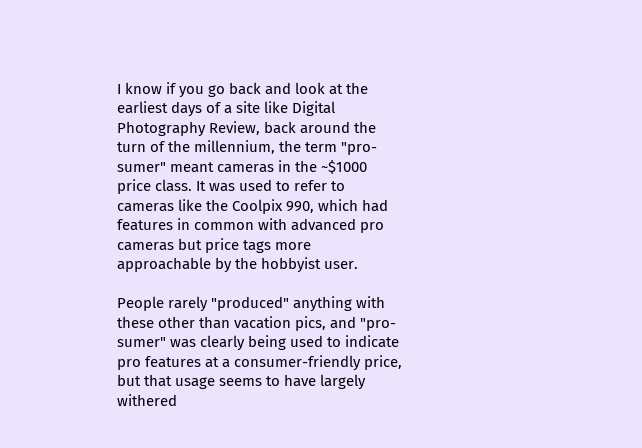I know if you go back and look at the earliest days of a site like Digital Photography Review, back around the turn of the millennium, the term "pro-sumer" meant cameras in the ~$1000 price class. It was used to refer to cameras like the Coolpix 990, which had features in common with advanced pro cameras but price tags more approachable by the hobbyist user.

People rarely "produced" anything with these other than vacation pics, and "pro-sumer" was clearly being used to indicate pro features at a consumer-friendly price, but that usage seems to have largely withered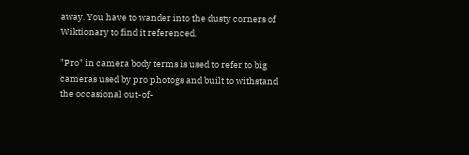away. You have to wander into the dusty corners of Wiktionary to find it referenced.

"Pro" in camera body terms is used to refer to big cameras used by pro photogs and built to withstand the occasional out-of-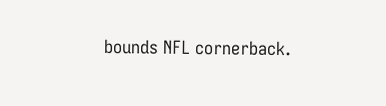bounds NFL cornerback.